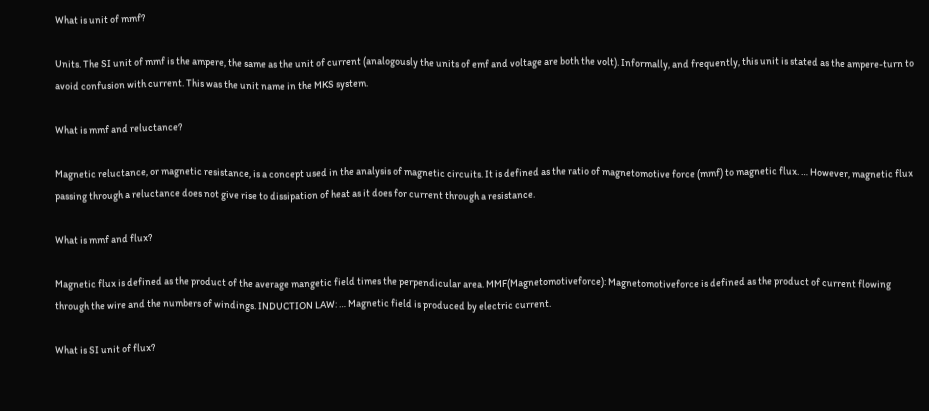What is unit of mmf?

Units. The SI unit of mmf is the ampere, the same as the unit of current (analogously the units of emf and voltage are both the volt). Informally, and frequently, this unit is stated as the ampere-turn to avoid confusion with current. This was the unit name in the MKS system.

What is mmf and reluctance?

Magnetic reluctance, or magnetic resistance, is a concept used in the analysis of magnetic circuits. It is defined as the ratio of magnetomotive force (mmf) to magnetic flux. … However, magnetic flux passing through a reluctance does not give rise to dissipation of heat as it does for current through a resistance.

What is mmf and flux?

Magnetic flux is defined as the product of the average mangetic field times the perpendicular area. MMF(Magnetomotiveforce): Magnetomotiveforce is defined as the product of current flowing through the wire and the numbers of windings. INDUCTION LAW: … Magnetic field is produced by electric current.

What is SI unit of flux?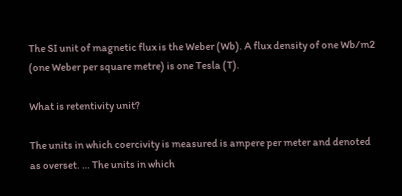The SI unit of magnetic flux is the Weber (Wb). A flux density of one Wb/m2 (one Weber per square metre) is one Tesla (T).

What is retentivity unit?

The units in which coercivity is measured is ampere per meter and denoted as overset. … The units in which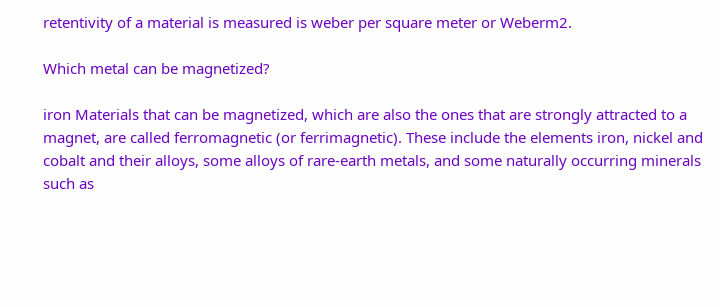retentivity of a material is measured is weber per square meter or Weberm2.

Which metal can be magnetized?

iron Materials that can be magnetized, which are also the ones that are strongly attracted to a magnet, are called ferromagnetic (or ferrimagnetic). These include the elements iron, nickel and cobalt and their alloys, some alloys of rare-earth metals, and some naturally occurring minerals such as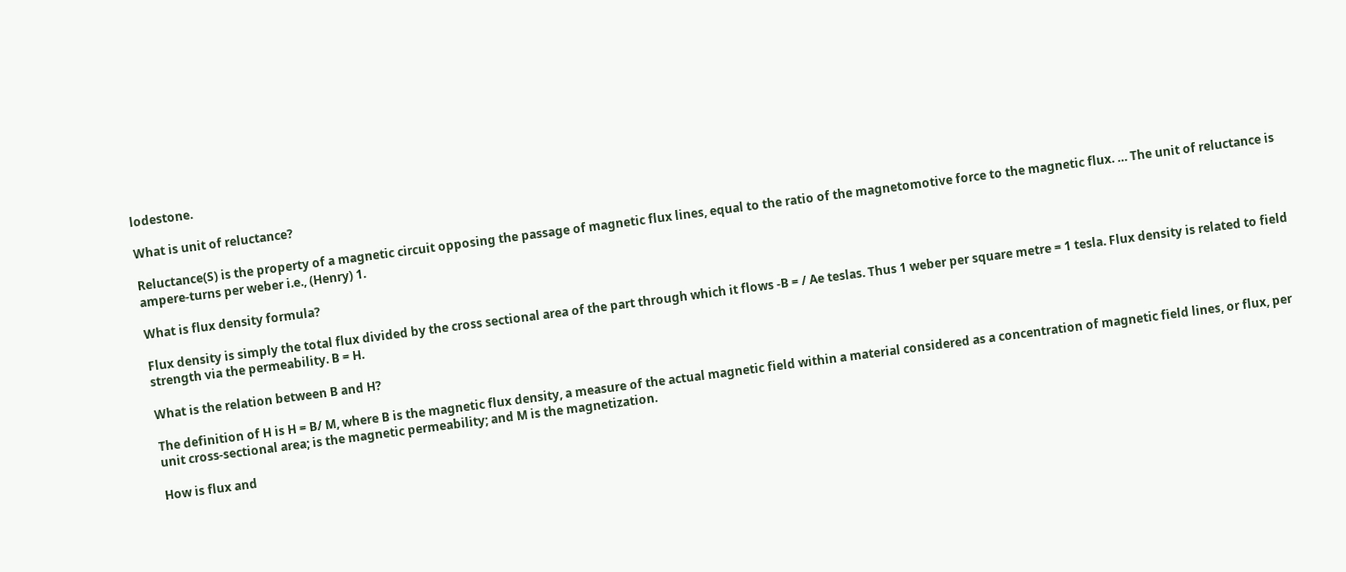lodestone.

What is unit of reluctance?

Reluctance(S) is the property of a magnetic circuit opposing the passage of magnetic flux lines, equal to the ratio of the magnetomotive force to the magnetic flux. … The unit of reluctance is ampere-turns per weber i.e., (Henry) 1.

What is flux density formula?

Flux density is simply the total flux divided by the cross sectional area of the part through which it flows -B = / Ae teslas. Thus 1 weber per square metre = 1 tesla. Flux density is related to field strength via the permeability. B = H.

What is the relation between B and H?

The definition of H is H = B/ M, where B is the magnetic flux density, a measure of the actual magnetic field within a material considered as a concentration of magnetic field lines, or flux, per unit cross-sectional area; is the magnetic permeability; and M is the magnetization.

How is flux and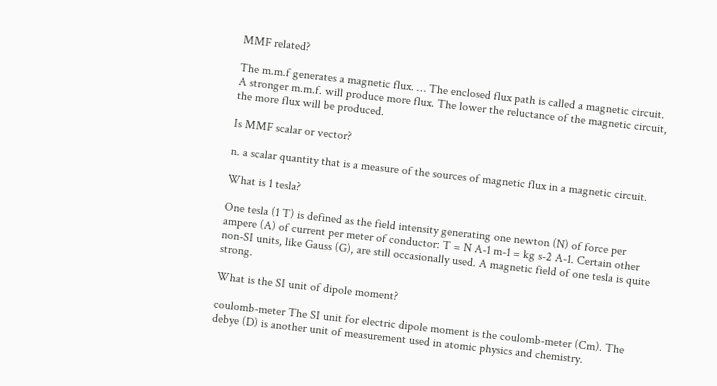MMF related?

The m.m.f generates a magnetic flux. … The enclosed flux path is called a magnetic circuit. A stronger m.m.f. will produce more flux. The lower the reluctance of the magnetic circuit, the more flux will be produced.

Is MMF scalar or vector?

n. a scalar quantity that is a measure of the sources of magnetic flux in a magnetic circuit.

What is 1 tesla?

One tesla (1 T) is defined as the field intensity generating one newton (N) of force per ampere (A) of current per meter of conductor: T = N A-1 m-1 = kg s-2 A-1. Certain other non-SI units, like Gauss (G), are still occasionally used. A magnetic field of one tesla is quite strong.

What is the SI unit of dipole moment?

coulomb-meter The SI unit for electric dipole moment is the coulomb-meter (Cm). The debye (D) is another unit of measurement used in atomic physics and chemistry.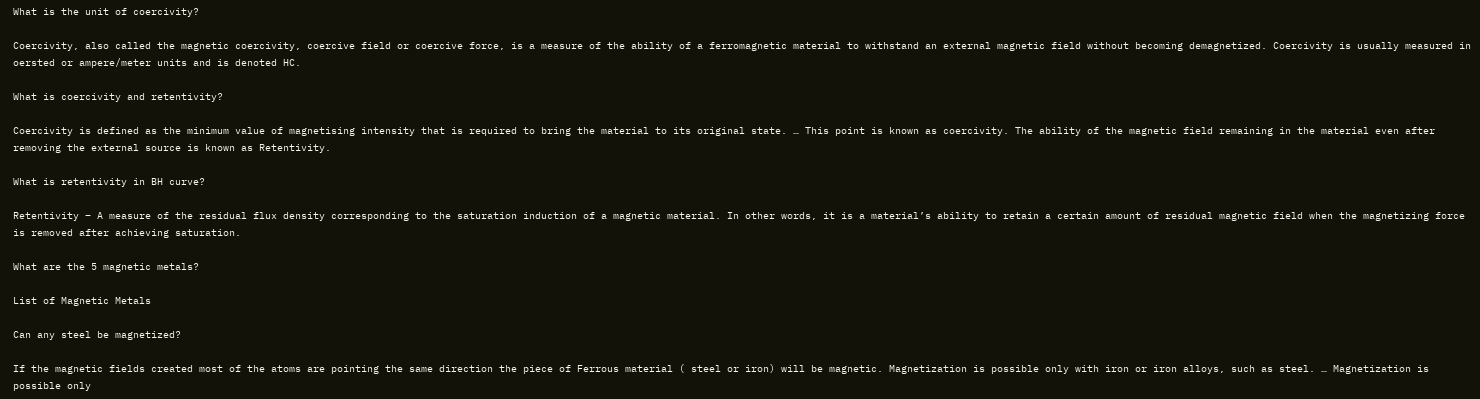What is the unit of coercivity?

Coercivity, also called the magnetic coercivity, coercive field or coercive force, is a measure of the ability of a ferromagnetic material to withstand an external magnetic field without becoming demagnetized. Coercivity is usually measured in oersted or ampere/meter units and is denoted HC.

What is coercivity and retentivity?

Coercivity is defined as the minimum value of magnetising intensity that is required to bring the material to its original state. … This point is known as coercivity. The ability of the magnetic field remaining in the material even after removing the external source is known as Retentivity.

What is retentivity in BH curve?

Retentivity – A measure of the residual flux density corresponding to the saturation induction of a magnetic material. In other words, it is a material’s ability to retain a certain amount of residual magnetic field when the magnetizing force is removed after achieving saturation.

What are the 5 magnetic metals?

List of Magnetic Metals

Can any steel be magnetized?

If the magnetic fields created most of the atoms are pointing the same direction the piece of Ferrous material ( steel or iron) will be magnetic. Magnetization is possible only with iron or iron alloys, such as steel. … Magnetization is possible only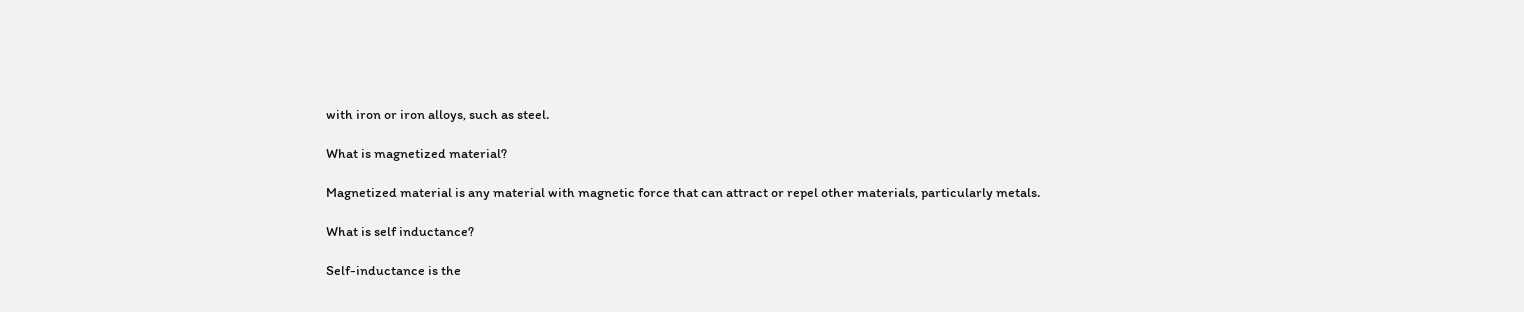with iron or iron alloys, such as steel.

What is magnetized material?

Magnetized material is any material with magnetic force that can attract or repel other materials, particularly metals.

What is self inductance?

Self-inductance is the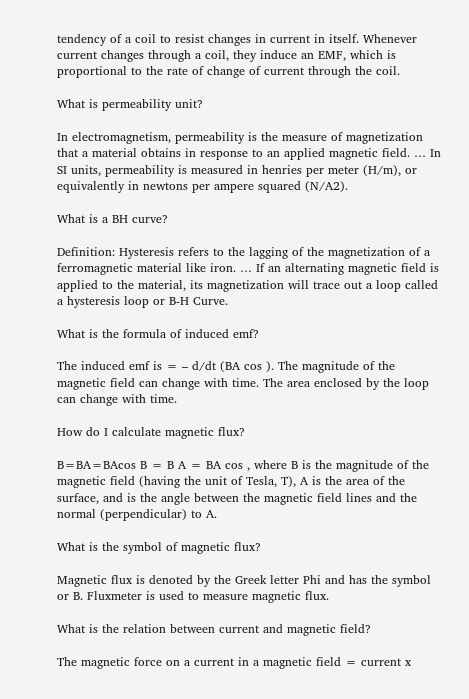tendency of a coil to resist changes in current in itself. Whenever current changes through a coil, they induce an EMF, which is proportional to the rate of change of current through the coil.

What is permeability unit?

In electromagnetism, permeability is the measure of magnetization that a material obtains in response to an applied magnetic field. … In SI units, permeability is measured in henries per meter (H/m), or equivalently in newtons per ampere squared (N/A2).

What is a BH curve?

Definition: Hysteresis refers to the lagging of the magnetization of a ferromagnetic material like iron. … If an alternating magnetic field is applied to the material, its magnetization will trace out a loop called a hysteresis loop or B-H Curve.

What is the formula of induced emf?

The induced emf is = – d/dt (BA cos ). The magnitude of the magnetic field can change with time. The area enclosed by the loop can change with time.

How do I calculate magnetic flux?

B=BA=BAcos B = B A = BA cos , where B is the magnitude of the magnetic field (having the unit of Tesla, T), A is the area of the surface, and is the angle between the magnetic field lines and the normal (perpendicular) to A.

What is the symbol of magnetic flux?

Magnetic flux is denoted by the Greek letter Phi and has the symbol or B. Fluxmeter is used to measure magnetic flux.

What is the relation between current and magnetic field?

The magnetic force on a current in a magnetic field = current x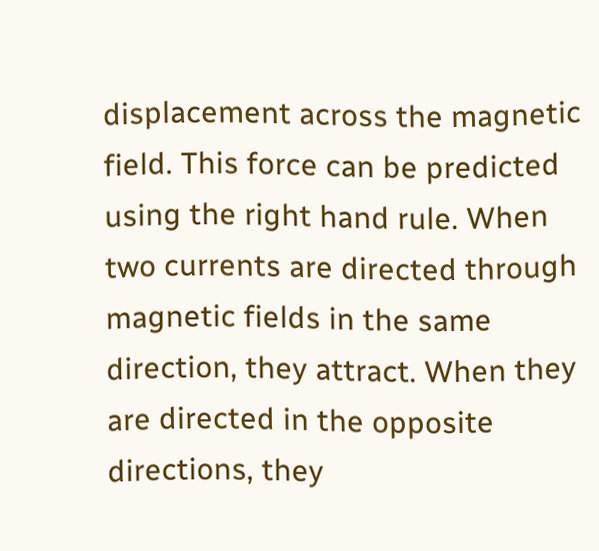displacement across the magnetic field. This force can be predicted using the right hand rule. When two currents are directed through magnetic fields in the same direction, they attract. When they are directed in the opposite directions, they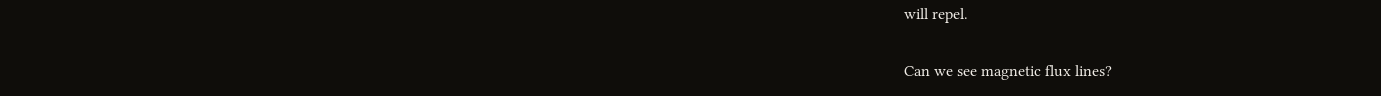will repel.

Can we see magnetic flux lines?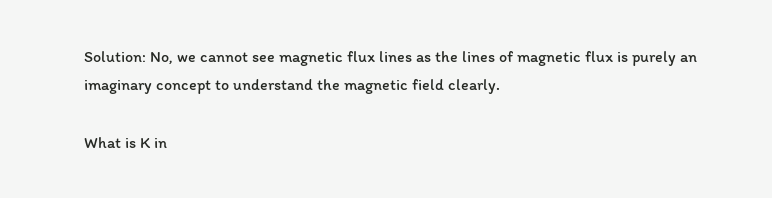Solution: No, we cannot see magnetic flux lines as the lines of magnetic flux is purely an imaginary concept to understand the magnetic field clearly.

What is K in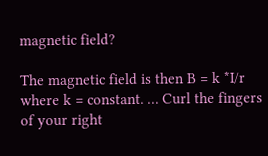magnetic field?

The magnetic field is then B = k *I/r where k = constant. … Curl the fingers of your right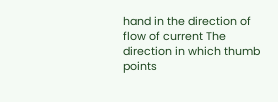hand in the direction of flow of current The direction in which thumb points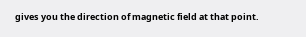gives you the direction of magnetic field at that point.